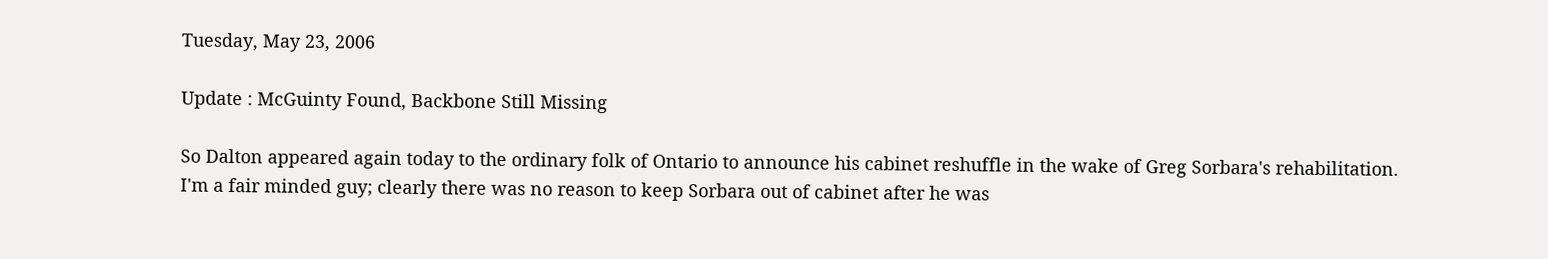Tuesday, May 23, 2006

Update : McGuinty Found, Backbone Still Missing

So Dalton appeared again today to the ordinary folk of Ontario to announce his cabinet reshuffle in the wake of Greg Sorbara's rehabilitation. I'm a fair minded guy; clearly there was no reason to keep Sorbara out of cabinet after he was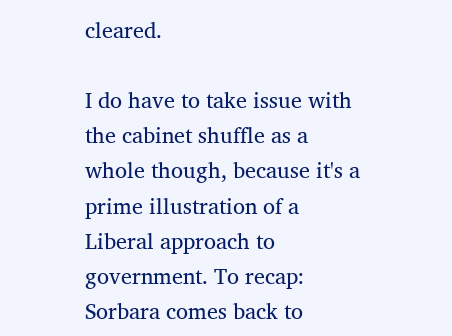cleared.

I do have to take issue with the cabinet shuffle as a whole though, because it's a prime illustration of a Liberal approach to government. To recap: Sorbara comes back to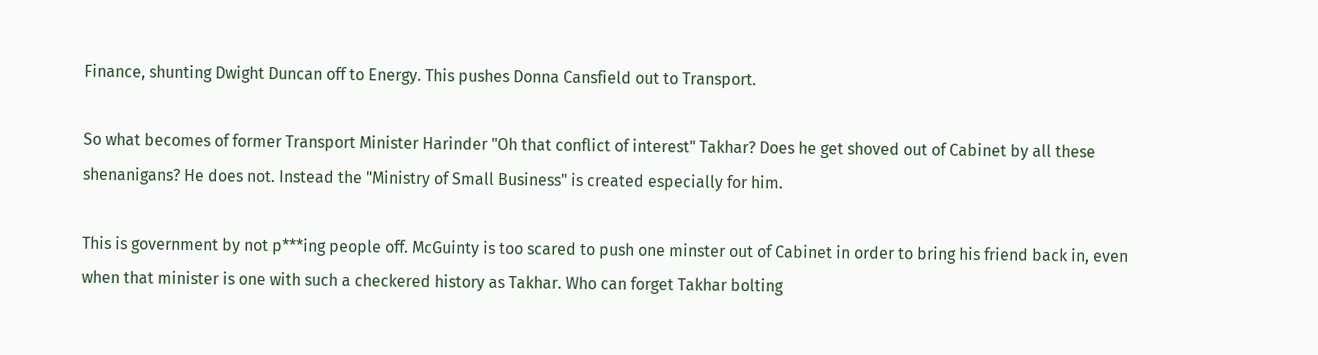Finance, shunting Dwight Duncan off to Energy. This pushes Donna Cansfield out to Transport.

So what becomes of former Transport Minister Harinder "Oh that conflict of interest" Takhar? Does he get shoved out of Cabinet by all these shenanigans? He does not. Instead the "Ministry of Small Business" is created especially for him.

This is government by not p***ing people off. McGuinty is too scared to push one minster out of Cabinet in order to bring his friend back in, even when that minister is one with such a checkered history as Takhar. Who can forget Takhar bolting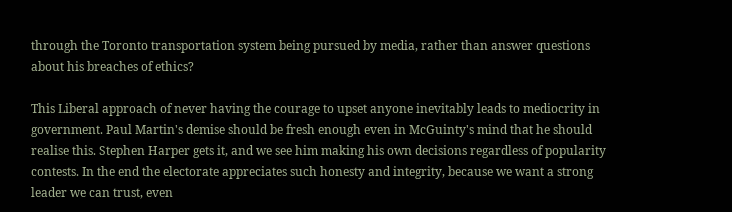through the Toronto transportation system being pursued by media, rather than answer questions about his breaches of ethics?

This Liberal approach of never having the courage to upset anyone inevitably leads to mediocrity in government. Paul Martin's demise should be fresh enough even in McGuinty's mind that he should realise this. Stephen Harper gets it, and we see him making his own decisions regardless of popularity contests. In the end the electorate appreciates such honesty and integrity, because we want a strong leader we can trust, even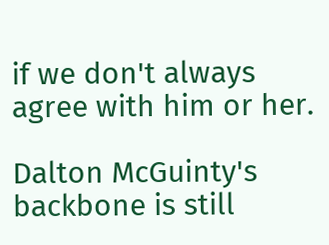if we don't always agree with him or her.

Dalton McGuinty's backbone is still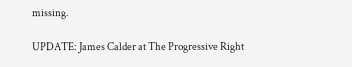missing.

UPDATE: James Calder at The Progressive Right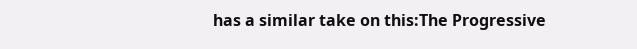has a similar take on this:The Progressive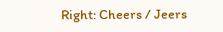Right: Cheers / Jeers